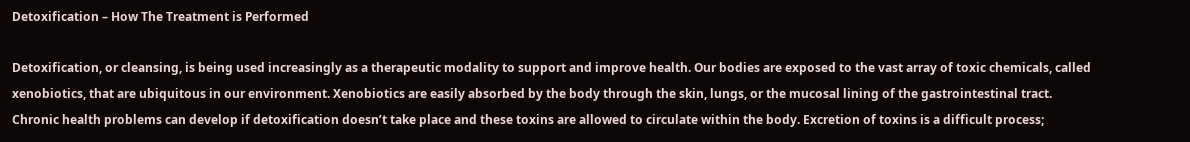Detoxification – How The Treatment is Performed

Detoxification, or cleansing, is being used increasingly as a therapeutic modality to support and improve health. Our bodies are exposed to the vast array of toxic chemicals, called xenobiotics, that are ubiquitous in our environment. Xenobiotics are easily absorbed by the body through the skin, lungs, or the mucosal lining of the gastrointestinal tract. Chronic health problems can develop if detoxification doesn’t take place and these toxins are allowed to circulate within the body. Excretion of toxins is a difficult process;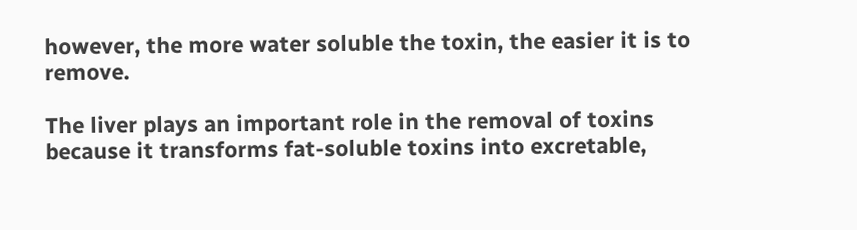however, the more water soluble the toxin, the easier it is to remove.

The liver plays an important role in the removal of toxins because it transforms fat-soluble toxins into excretable,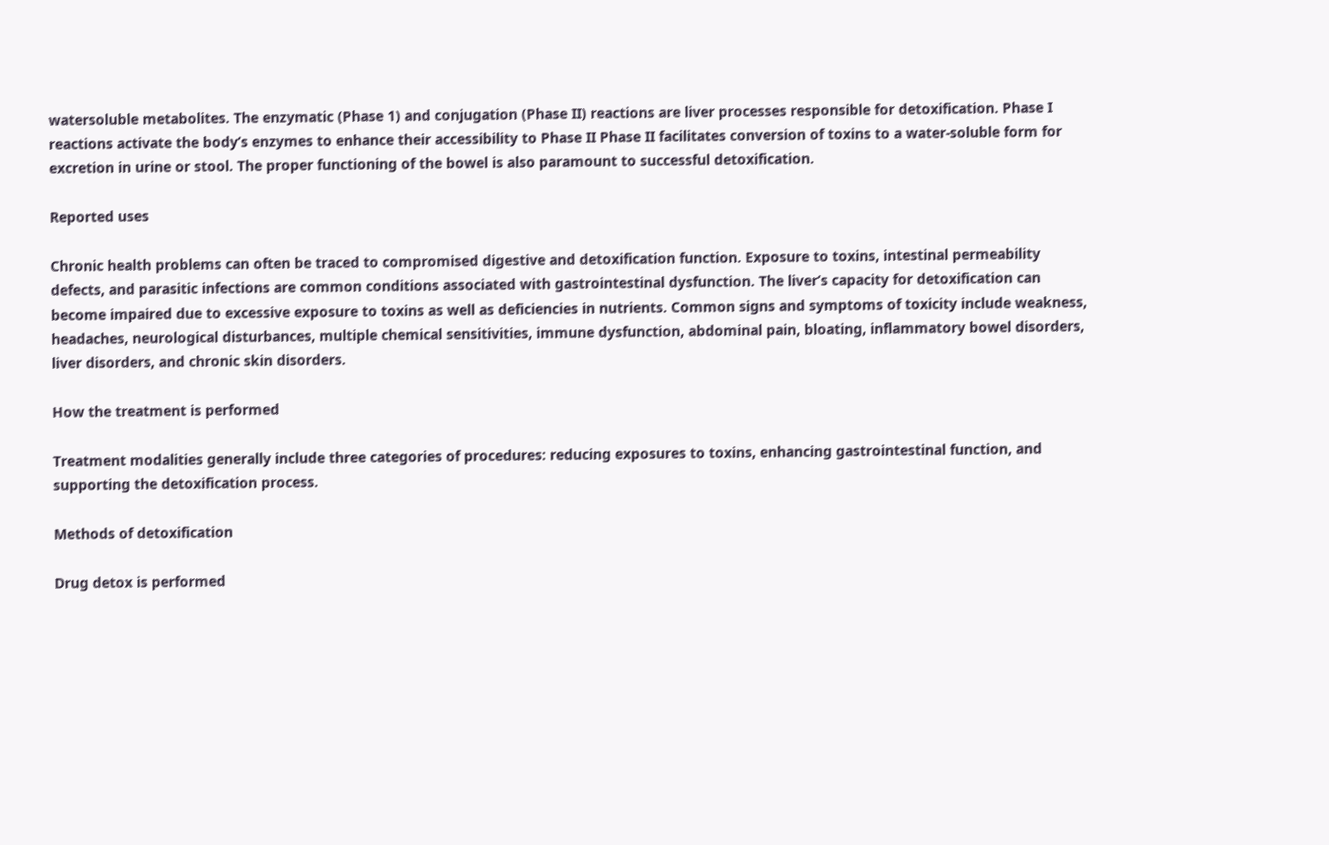watersoluble metabolites. The enzymatic (Phase 1) and conjugation (Phase II) reactions are liver processes responsible for detoxification. Phase I reactions activate the body’s enzymes to enhance their accessibility to Phase II Phase II facilitates conversion of toxins to a water-soluble form for excretion in urine or stool. The proper functioning of the bowel is also paramount to successful detoxification.

Reported uses

Chronic health problems can often be traced to compromised digestive and detoxification function. Exposure to toxins, intestinal permeability defects, and parasitic infections are common conditions associated with gastrointestinal dysfunction. The liver’s capacity for detoxification can become impaired due to excessive exposure to toxins as well as deficiencies in nutrients. Common signs and symptoms of toxicity include weakness, headaches, neurological disturbances, multiple chemical sensitivities, immune dysfunction, abdominal pain, bloating, inflammatory bowel disorders, liver disorders, and chronic skin disorders.

How the treatment is performed

Treatment modalities generally include three categories of procedures: reducing exposures to toxins, enhancing gastrointestinal function, and supporting the detoxification process.

Methods of detoxification

Drug detox is performed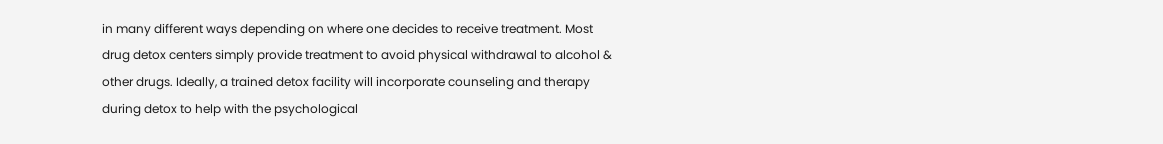in many different ways depending on where one decides to receive treatment. Most drug detox centers simply provide treatment to avoid physical withdrawal to alcohol & other drugs. Ideally, a trained detox facility will incorporate counseling and therapy during detox to help with the psychological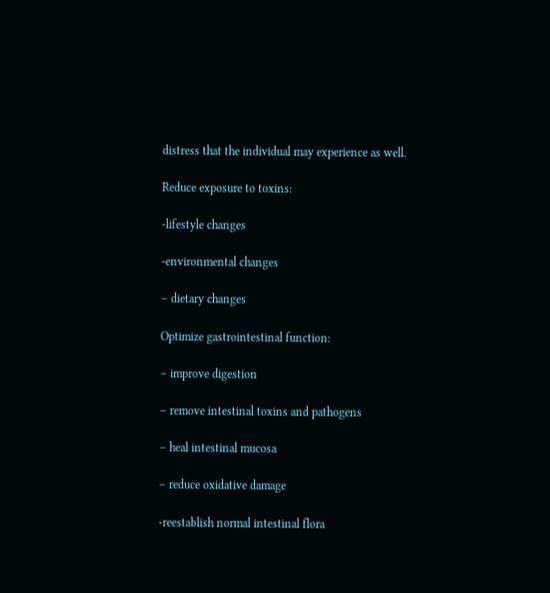distress that the individual may experience as well.

Reduce exposure to toxins:

-lifestyle changes

-environmental changes

– dietary changes

Optimize gastrointestinal function:

– improve digestion

– remove intestinal toxins and pathogens

– heal intestinal mucosa

– reduce oxidative damage

-reestablish normal intestinal flora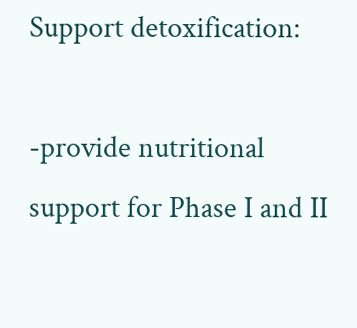Support detoxification:

-provide nutritional support for Phase I and II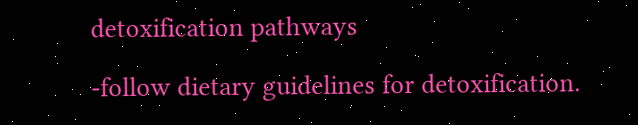detoxification pathways

-follow dietary guidelines for detoxification.